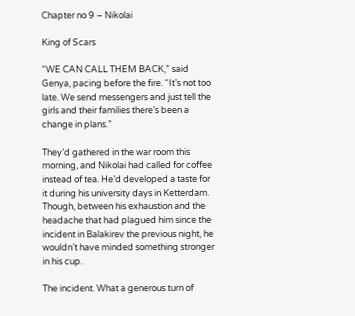Chapter no 9 – Nikolai

King of Scars

“WE CAN CALL THEM BACK,” said Genya, pacing before the fire. “It’s not too late. We send messengers and just tell the girls and their families there’s been a change in plans.”

They’d gathered in the war room this morning, and Nikolai had called for coffee instead of tea. He’d developed a taste for it during his university days in Ketterdam. Though, between his exhaustion and the headache that had plagued him since the incident in Balakirev the previous night, he wouldn’t have minded something stronger in his cup.

The incident. What a generous turn of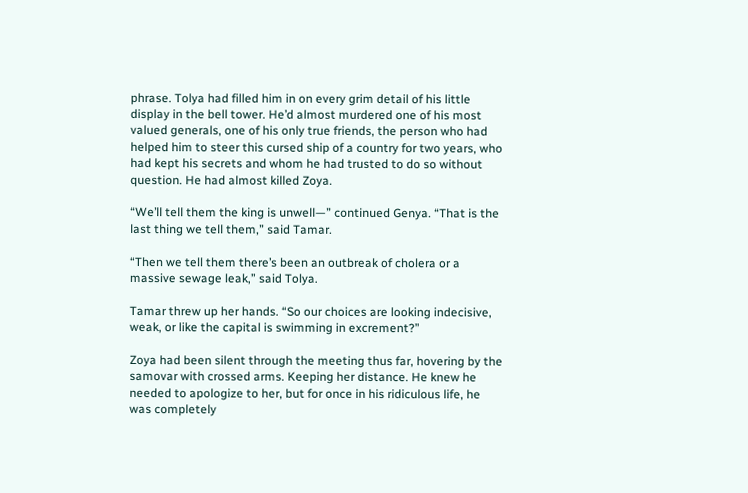phrase. Tolya had filled him in on every grim detail of his little display in the bell tower. He’d almost murdered one of his most valued generals, one of his only true friends, the person who had helped him to steer this cursed ship of a country for two years, who had kept his secrets and whom he had trusted to do so without question. He had almost killed Zoya.

“We’ll tell them the king is unwell—” continued Genya. “That is the last thing we tell them,” said Tamar.

“Then we tell them there’s been an outbreak of cholera or a massive sewage leak,” said Tolya.

Tamar threw up her hands. “So our choices are looking indecisive, weak, or like the capital is swimming in excrement?”

Zoya had been silent through the meeting thus far, hovering by the samovar with crossed arms. Keeping her distance. He knew he needed to apologize to her, but for once in his ridiculous life, he was completely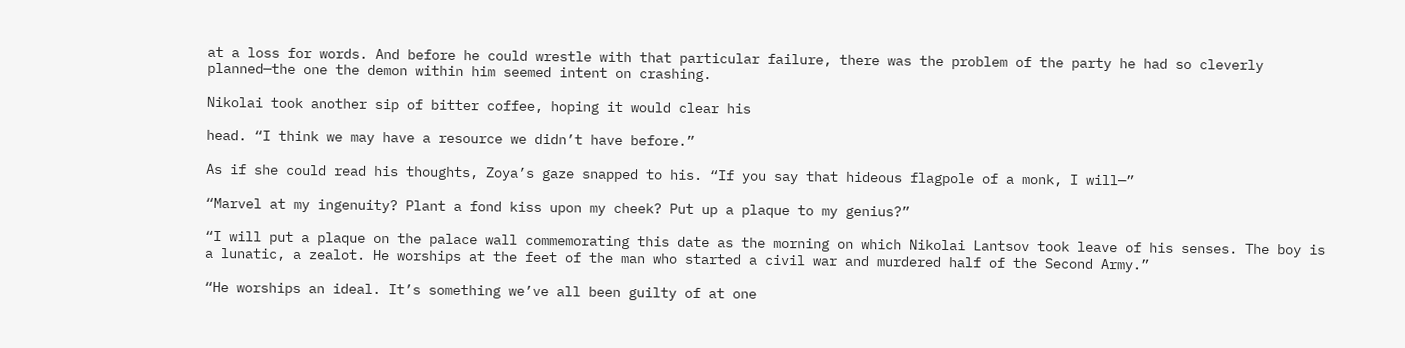at a loss for words. And before he could wrestle with that particular failure, there was the problem of the party he had so cleverly planned—the one the demon within him seemed intent on crashing.

Nikolai took another sip of bitter coffee, hoping it would clear his

head. “I think we may have a resource we didn’t have before.”

As if she could read his thoughts, Zoya’s gaze snapped to his. “If you say that hideous flagpole of a monk, I will—”

“Marvel at my ingenuity? Plant a fond kiss upon my cheek? Put up a plaque to my genius?”

“I will put a plaque on the palace wall commemorating this date as the morning on which Nikolai Lantsov took leave of his senses. The boy is a lunatic, a zealot. He worships at the feet of the man who started a civil war and murdered half of the Second Army.”

“He worships an ideal. It’s something we’ve all been guilty of at one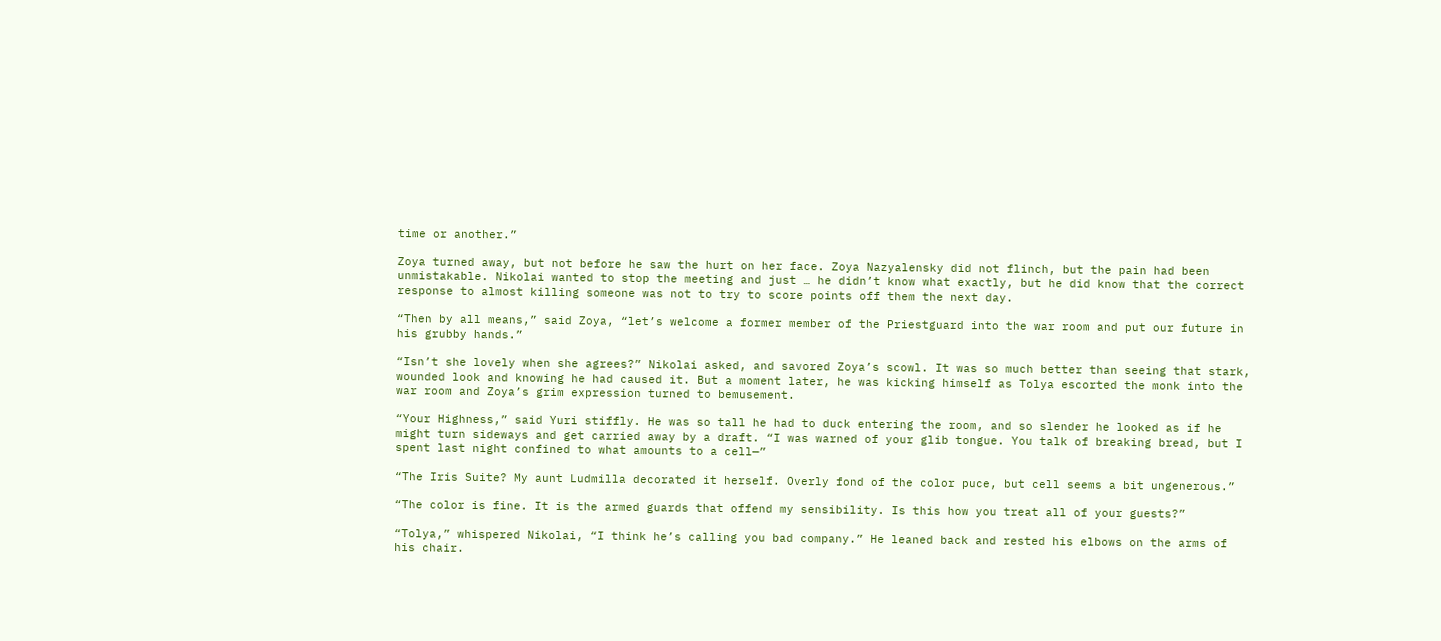time or another.”

Zoya turned away, but not before he saw the hurt on her face. Zoya Nazyalensky did not flinch, but the pain had been unmistakable. Nikolai wanted to stop the meeting and just … he didn’t know what exactly, but he did know that the correct response to almost killing someone was not to try to score points off them the next day.

“Then by all means,” said Zoya, “let’s welcome a former member of the Priestguard into the war room and put our future in his grubby hands.”

“Isn’t she lovely when she agrees?” Nikolai asked, and savored Zoya’s scowl. It was so much better than seeing that stark, wounded look and knowing he had caused it. But a moment later, he was kicking himself as Tolya escorted the monk into the war room and Zoya’s grim expression turned to bemusement.

“Your Highness,” said Yuri stiffly. He was so tall he had to duck entering the room, and so slender he looked as if he might turn sideways and get carried away by a draft. “I was warned of your glib tongue. You talk of breaking bread, but I spent last night confined to what amounts to a cell—”

“The Iris Suite? My aunt Ludmilla decorated it herself. Overly fond of the color puce, but cell seems a bit ungenerous.”

“The color is fine. It is the armed guards that offend my sensibility. Is this how you treat all of your guests?”

“Tolya,” whispered Nikolai, “I think he’s calling you bad company.” He leaned back and rested his elbows on the arms of his chair.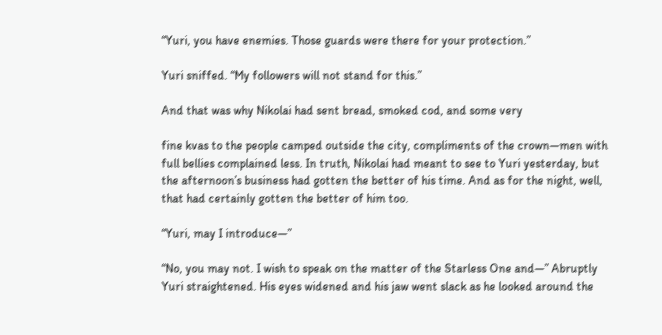“Yuri, you have enemies. Those guards were there for your protection.”

Yuri sniffed. “My followers will not stand for this.”

And that was why Nikolai had sent bread, smoked cod, and some very

fine kvas to the people camped outside the city, compliments of the crown—men with full bellies complained less. In truth, Nikolai had meant to see to Yuri yesterday, but the afternoon’s business had gotten the better of his time. And as for the night, well, that had certainly gotten the better of him too.

“Yuri, may I introduce—”

“No, you may not. I wish to speak on the matter of the Starless One and—” Abruptly Yuri straightened. His eyes widened and his jaw went slack as he looked around the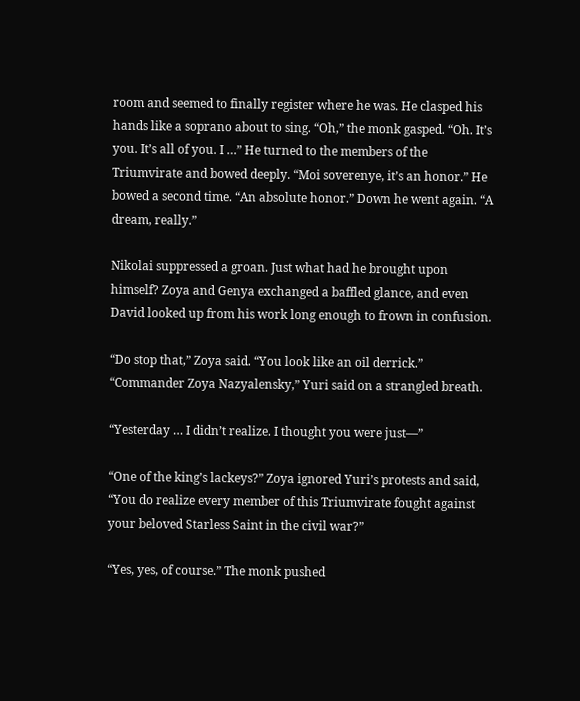room and seemed to finally register where he was. He clasped his hands like a soprano about to sing. “Oh,” the monk gasped. “Oh. It’s you. It’s all of you. I …” He turned to the members of the Triumvirate and bowed deeply. “Moi soverenye, it’s an honor.” He bowed a second time. “An absolute honor.” Down he went again. “A dream, really.”

Nikolai suppressed a groan. Just what had he brought upon himself? Zoya and Genya exchanged a baffled glance, and even David looked up from his work long enough to frown in confusion.

“Do stop that,” Zoya said. “You look like an oil derrick.” “Commander Zoya Nazyalensky,” Yuri said on a strangled breath.

“Yesterday … I didn’t realize. I thought you were just—”

“One of the king’s lackeys?” Zoya ignored Yuri’s protests and said, “You do realize every member of this Triumvirate fought against your beloved Starless Saint in the civil war?”

“Yes, yes, of course.” The monk pushed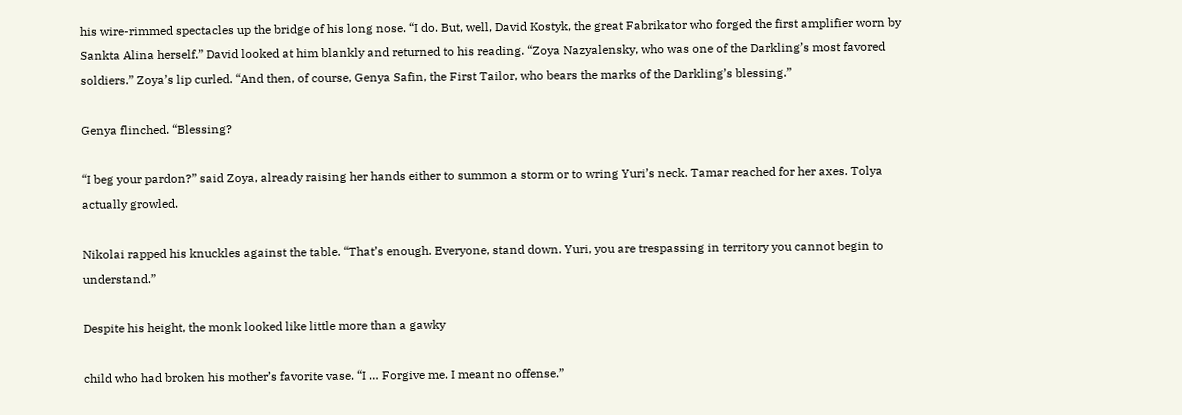his wire-rimmed spectacles up the bridge of his long nose. “I do. But, well, David Kostyk, the great Fabrikator who forged the first amplifier worn by Sankta Alina herself.” David looked at him blankly and returned to his reading. “Zoya Nazyalensky, who was one of the Darkling’s most favored soldiers.” Zoya’s lip curled. “And then, of course, Genya Safin, the First Tailor, who bears the marks of the Darkling’s blessing.”

Genya flinched. “Blessing?

“I beg your pardon?” said Zoya, already raising her hands either to summon a storm or to wring Yuri’s neck. Tamar reached for her axes. Tolya actually growled.

Nikolai rapped his knuckles against the table. “That’s enough. Everyone, stand down. Yuri, you are trespassing in territory you cannot begin to understand.”

Despite his height, the monk looked like little more than a gawky

child who had broken his mother’s favorite vase. “I … Forgive me. I meant no offense.”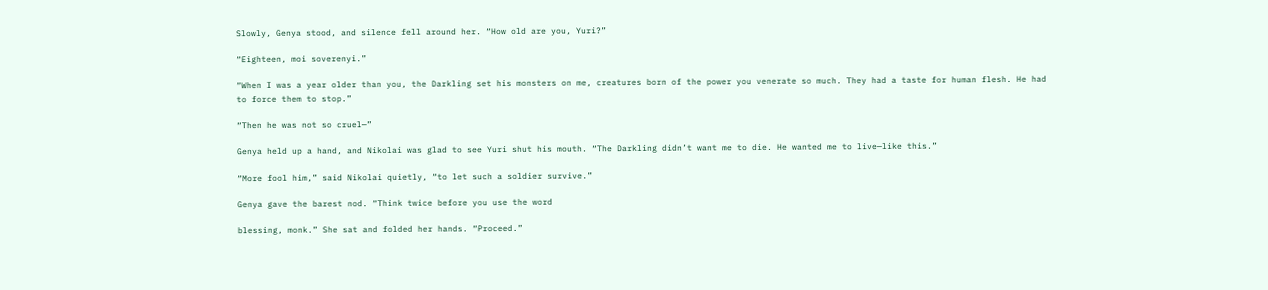Slowly, Genya stood, and silence fell around her. “How old are you, Yuri?”

“Eighteen, moi soverenyi.”

“When I was a year older than you, the Darkling set his monsters on me, creatures born of the power you venerate so much. They had a taste for human flesh. He had to force them to stop.”

“Then he was not so cruel—”

Genya held up a hand, and Nikolai was glad to see Yuri shut his mouth. “The Darkling didn’t want me to die. He wanted me to live—like this.”

“More fool him,” said Nikolai quietly, “to let such a soldier survive.”

Genya gave the barest nod. “Think twice before you use the word

blessing, monk.” She sat and folded her hands. “Proceed.”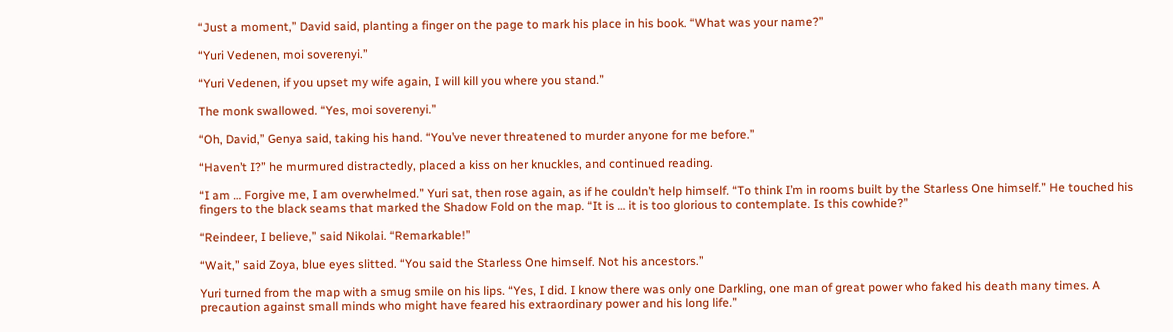“Just a moment,” David said, planting a finger on the page to mark his place in his book. “What was your name?”

“Yuri Vedenen, moi soverenyi.”

“Yuri Vedenen, if you upset my wife again, I will kill you where you stand.”

The monk swallowed. “Yes, moi soverenyi.”

“Oh, David,” Genya said, taking his hand. “You’ve never threatened to murder anyone for me before.”

“Haven’t I?” he murmured distractedly, placed a kiss on her knuckles, and continued reading.

“I am … Forgive me, I am overwhelmed.” Yuri sat, then rose again, as if he couldn’t help himself. “To think I’m in rooms built by the Starless One himself.” He touched his fingers to the black seams that marked the Shadow Fold on the map. “It is … it is too glorious to contemplate. Is this cowhide?”

“Reindeer, I believe,” said Nikolai. “Remarkable!”

“Wait,” said Zoya, blue eyes slitted. “You said the Starless One himself. Not his ancestors.”

Yuri turned from the map with a smug smile on his lips. “Yes, I did. I know there was only one Darkling, one man of great power who faked his death many times. A precaution against small minds who might have feared his extraordinary power and his long life.”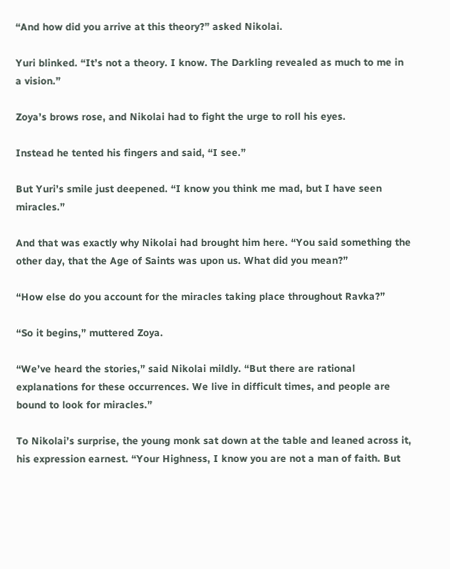“And how did you arrive at this theory?” asked Nikolai.

Yuri blinked. “It’s not a theory. I know. The Darkling revealed as much to me in a vision.”

Zoya’s brows rose, and Nikolai had to fight the urge to roll his eyes.

Instead he tented his fingers and said, “I see.”

But Yuri’s smile just deepened. “I know you think me mad, but I have seen miracles.”

And that was exactly why Nikolai had brought him here. “You said something the other day, that the Age of Saints was upon us. What did you mean?”

“How else do you account for the miracles taking place throughout Ravka?”

“So it begins,” muttered Zoya.

“We’ve heard the stories,” said Nikolai mildly. “But there are rational explanations for these occurrences. We live in difficult times, and people are bound to look for miracles.”

To Nikolai’s surprise, the young monk sat down at the table and leaned across it, his expression earnest. “Your Highness, I know you are not a man of faith. But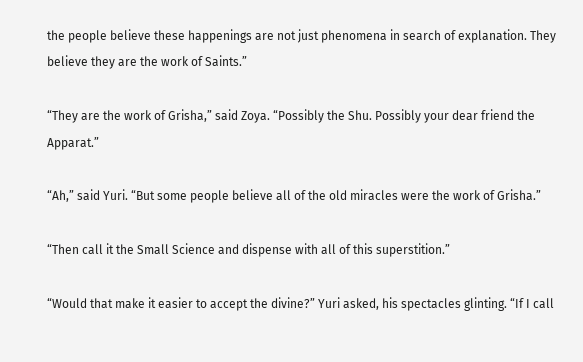the people believe these happenings are not just phenomena in search of explanation. They believe they are the work of Saints.”

“They are the work of Grisha,” said Zoya. “Possibly the Shu. Possibly your dear friend the Apparat.”

“Ah,” said Yuri. “But some people believe all of the old miracles were the work of Grisha.”

“Then call it the Small Science and dispense with all of this superstition.”

“Would that make it easier to accept the divine?” Yuri asked, his spectacles glinting. “If I call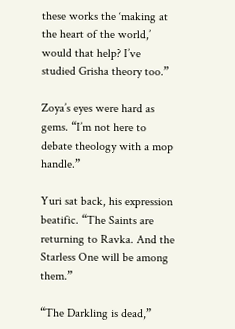these works the ‘making at the heart of the world,’ would that help? I’ve studied Grisha theory too.”

Zoya’s eyes were hard as gems. “I’m not here to debate theology with a mop handle.”

Yuri sat back, his expression beatific. “The Saints are returning to Ravka. And the Starless One will be among them.”

“The Darkling is dead,”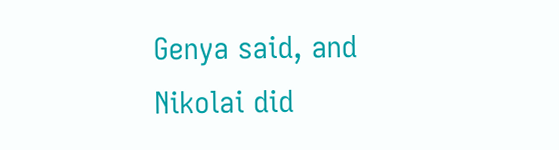Genya said, and Nikolai did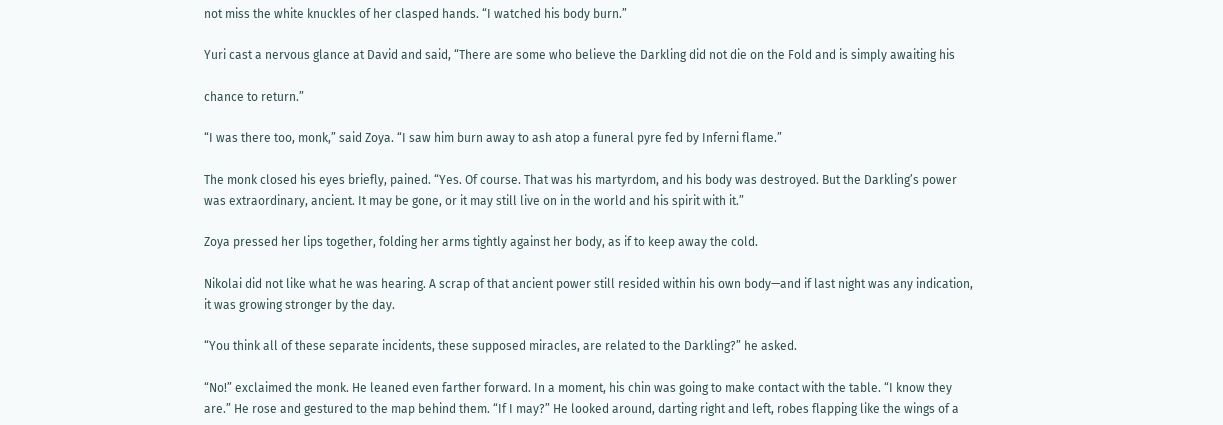not miss the white knuckles of her clasped hands. “I watched his body burn.”

Yuri cast a nervous glance at David and said, “There are some who believe the Darkling did not die on the Fold and is simply awaiting his

chance to return.”

“I was there too, monk,” said Zoya. “I saw him burn away to ash atop a funeral pyre fed by Inferni flame.”

The monk closed his eyes briefly, pained. “Yes. Of course. That was his martyrdom, and his body was destroyed. But the Darkling’s power was extraordinary, ancient. It may be gone, or it may still live on in the world and his spirit with it.”

Zoya pressed her lips together, folding her arms tightly against her body, as if to keep away the cold.

Nikolai did not like what he was hearing. A scrap of that ancient power still resided within his own body—and if last night was any indication, it was growing stronger by the day.

“You think all of these separate incidents, these supposed miracles, are related to the Darkling?” he asked.

“No!” exclaimed the monk. He leaned even farther forward. In a moment, his chin was going to make contact with the table. “I know they are.” He rose and gestured to the map behind them. “If I may?” He looked around, darting right and left, robes flapping like the wings of a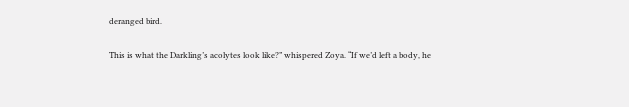deranged bird.

This is what the Darkling’s acolytes look like?” whispered Zoya. “If we’d left a body, he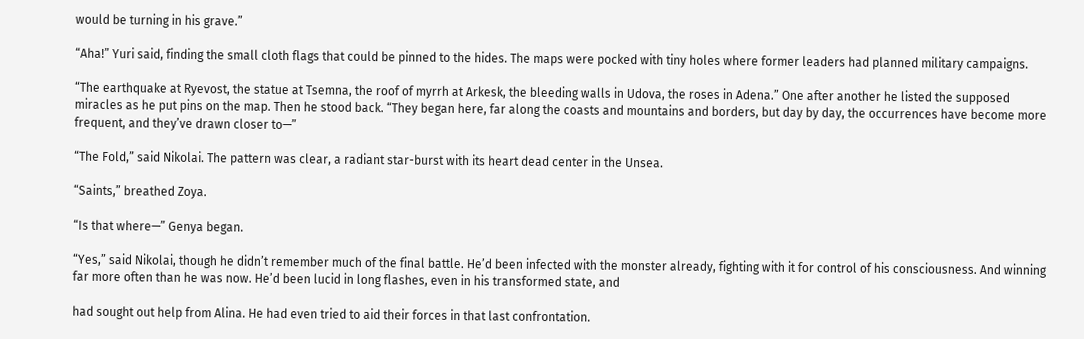would be turning in his grave.”

“Aha!” Yuri said, finding the small cloth flags that could be pinned to the hides. The maps were pocked with tiny holes where former leaders had planned military campaigns.

“The earthquake at Ryevost, the statue at Tsemna, the roof of myrrh at Arkesk, the bleeding walls in Udova, the roses in Adena.” One after another he listed the supposed miracles as he put pins on the map. Then he stood back. “They began here, far along the coasts and mountains and borders, but day by day, the occurrences have become more frequent, and they’ve drawn closer to—”

“The Fold,” said Nikolai. The pattern was clear, a radiant star-burst with its heart dead center in the Unsea.

“Saints,” breathed Zoya.

“Is that where—” Genya began.

“Yes,” said Nikolai, though he didn’t remember much of the final battle. He’d been infected with the monster already, fighting with it for control of his consciousness. And winning far more often than he was now. He’d been lucid in long flashes, even in his transformed state, and

had sought out help from Alina. He had even tried to aid their forces in that last confrontation.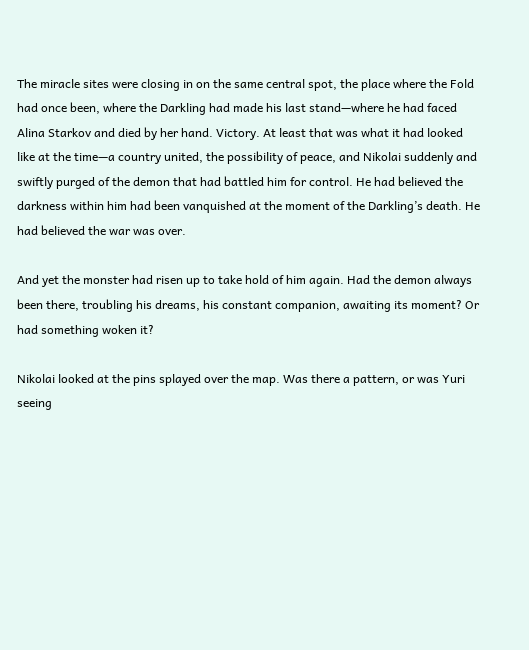The miracle sites were closing in on the same central spot, the place where the Fold had once been, where the Darkling had made his last stand—where he had faced Alina Starkov and died by her hand. Victory. At least that was what it had looked like at the time—a country united, the possibility of peace, and Nikolai suddenly and swiftly purged of the demon that had battled him for control. He had believed the darkness within him had been vanquished at the moment of the Darkling’s death. He had believed the war was over.

And yet the monster had risen up to take hold of him again. Had the demon always been there, troubling his dreams, his constant companion, awaiting its moment? Or had something woken it?

Nikolai looked at the pins splayed over the map. Was there a pattern, or was Yuri seeing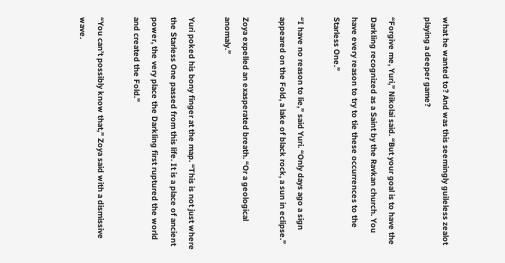what he wanted to? And was this seemingly guileless zealot playing a deeper game?

“Forgive me, Yuri,” Nikolai said. “But your goal is to have the Darkling recognized as a Saint by the Ravkan church. You have every reason to try to tie these occurrences to the Starless One.”

“I have no reason to lie,” said Yuri. “Only days ago a sign appeared on the Fold, a lake of black rock, a sun in eclipse.”

Zoya expelled an exasperated breath. “Or a geological anomaly.”

Yuri poked his bony finger at the map. “This is not just where the Starless One passed from this life. It is a place of ancient power, the very place the Darkling first ruptured the world and created the Fold.”

“You can’t possibly know that,” Zoya said with a dismissive wave.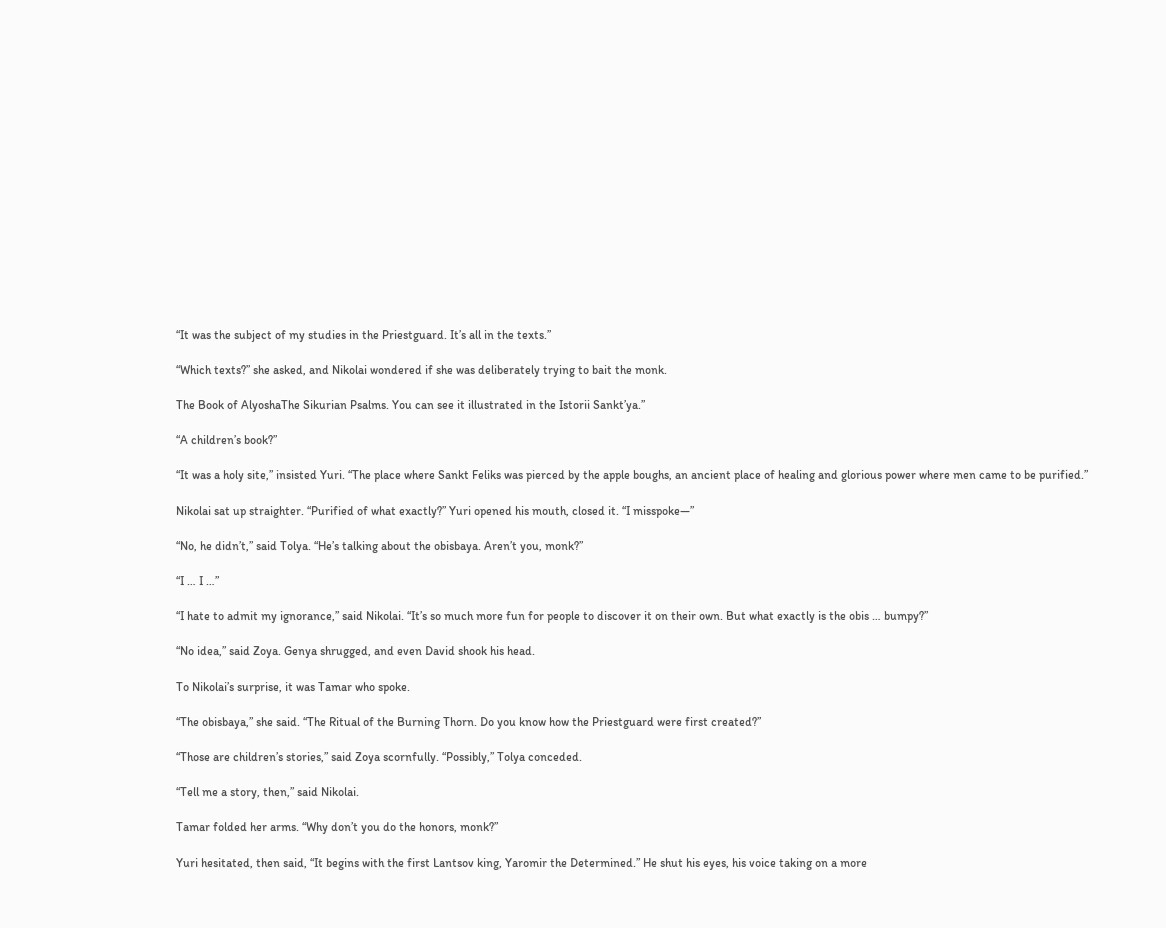“It was the subject of my studies in the Priestguard. It’s all in the texts.”

“Which texts?” she asked, and Nikolai wondered if she was deliberately trying to bait the monk.

The Book of AlyoshaThe Sikurian Psalms. You can see it illustrated in the Istorii Sankt’ya.”

“A children’s book?”

“It was a holy site,” insisted Yuri. “The place where Sankt Feliks was pierced by the apple boughs, an ancient place of healing and glorious power where men came to be purified.”

Nikolai sat up straighter. “Purified of what exactly?” Yuri opened his mouth, closed it. “I misspoke—”

“No, he didn’t,” said Tolya. “He’s talking about the obisbaya. Aren’t you, monk?”

“I … I …”

“I hate to admit my ignorance,” said Nikolai. “It’s so much more fun for people to discover it on their own. But what exactly is the obis … bumpy?”

“No idea,” said Zoya. Genya shrugged, and even David shook his head.

To Nikolai’s surprise, it was Tamar who spoke.

“The obisbaya,” she said. “The Ritual of the Burning Thorn. Do you know how the Priestguard were first created?”

“Those are children’s stories,” said Zoya scornfully. “Possibly,” Tolya conceded.

“Tell me a story, then,” said Nikolai.

Tamar folded her arms. “Why don’t you do the honors, monk?”

Yuri hesitated, then said, “It begins with the first Lantsov king, Yaromir the Determined.” He shut his eyes, his voice taking on a more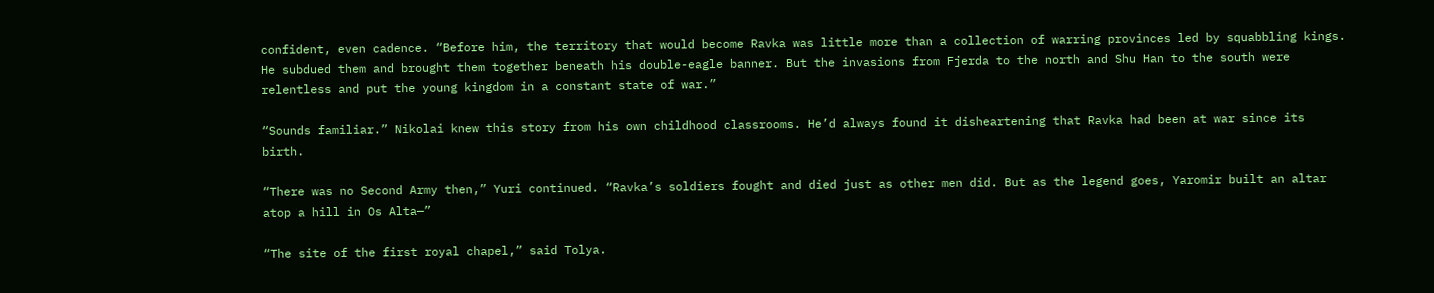confident, even cadence. “Before him, the territory that would become Ravka was little more than a collection of warring provinces led by squabbling kings. He subdued them and brought them together beneath his double-eagle banner. But the invasions from Fjerda to the north and Shu Han to the south were relentless and put the young kingdom in a constant state of war.”

“Sounds familiar.” Nikolai knew this story from his own childhood classrooms. He’d always found it disheartening that Ravka had been at war since its birth.

“There was no Second Army then,” Yuri continued. “Ravka’s soldiers fought and died just as other men did. But as the legend goes, Yaromir built an altar atop a hill in Os Alta—”

“The site of the first royal chapel,” said Tolya.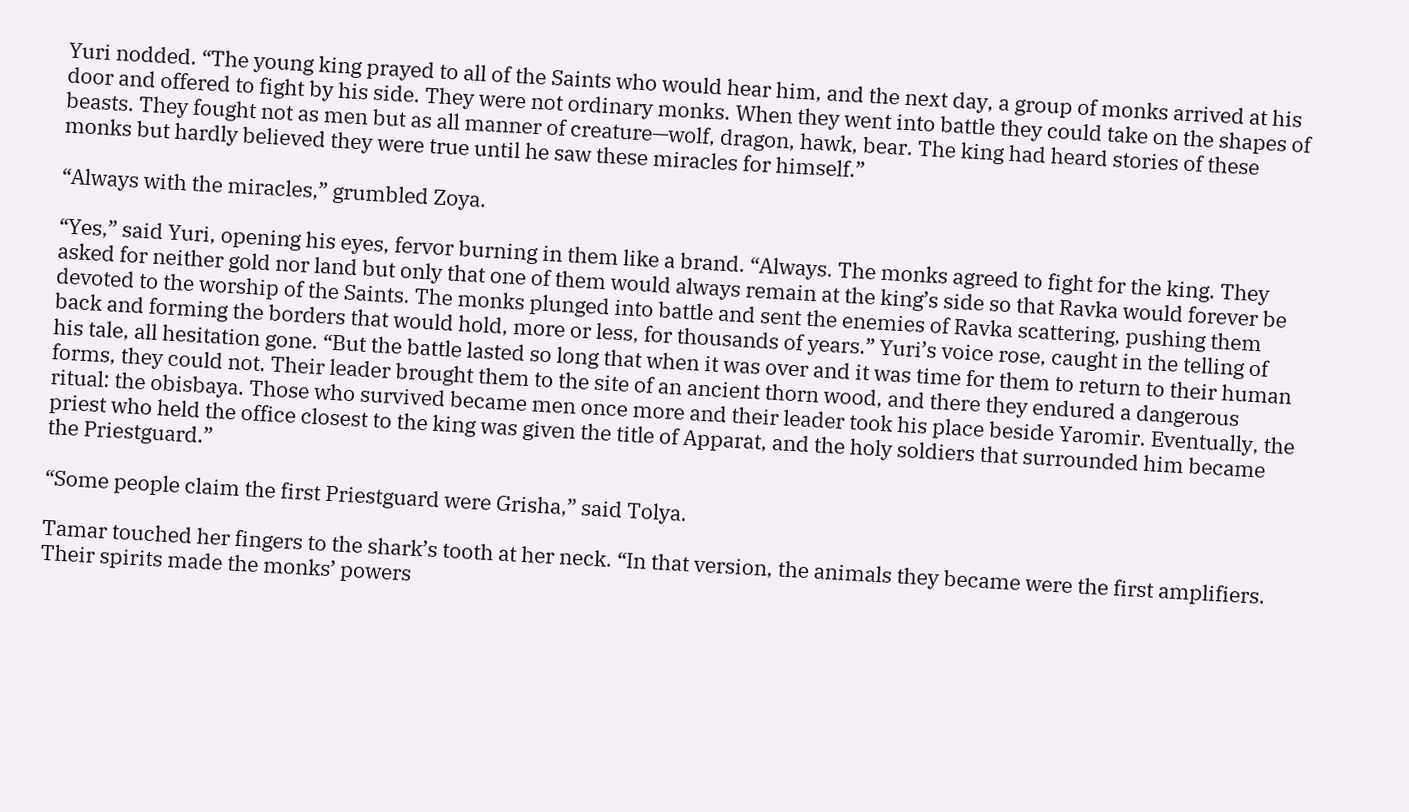Yuri nodded. “The young king prayed to all of the Saints who would hear him, and the next day, a group of monks arrived at his door and offered to fight by his side. They were not ordinary monks. When they went into battle they could take on the shapes of beasts. They fought not as men but as all manner of creature—wolf, dragon, hawk, bear. The king had heard stories of these monks but hardly believed they were true until he saw these miracles for himself.”

“Always with the miracles,” grumbled Zoya.

“Yes,” said Yuri, opening his eyes, fervor burning in them like a brand. “Always. The monks agreed to fight for the king. They asked for neither gold nor land but only that one of them would always remain at the king’s side so that Ravka would forever be devoted to the worship of the Saints. The monks plunged into battle and sent the enemies of Ravka scattering, pushing them back and forming the borders that would hold, more or less, for thousands of years.” Yuri’s voice rose, caught in the telling of his tale, all hesitation gone. “But the battle lasted so long that when it was over and it was time for them to return to their human forms, they could not. Their leader brought them to the site of an ancient thorn wood, and there they endured a dangerous ritual: the obisbaya. Those who survived became men once more and their leader took his place beside Yaromir. Eventually, the priest who held the office closest to the king was given the title of Apparat, and the holy soldiers that surrounded him became the Priestguard.”

“Some people claim the first Priestguard were Grisha,” said Tolya.

Tamar touched her fingers to the shark’s tooth at her neck. “In that version, the animals they became were the first amplifiers. Their spirits made the monks’ powers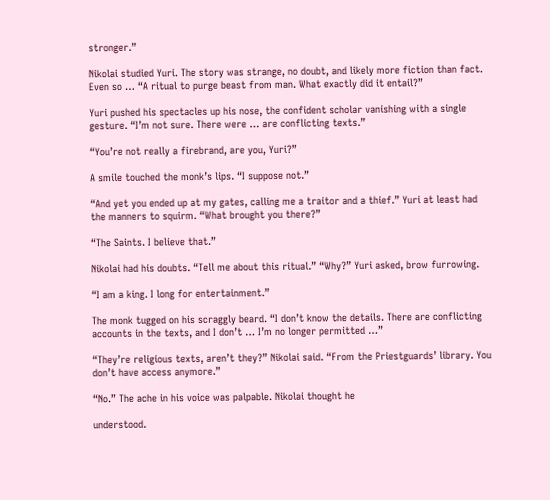stronger.”

Nikolai studied Yuri. The story was strange, no doubt, and likely more fiction than fact. Even so … “A ritual to purge beast from man. What exactly did it entail?”

Yuri pushed his spectacles up his nose, the confident scholar vanishing with a single gesture. “I’m not sure. There were … are conflicting texts.”

“You’re not really a firebrand, are you, Yuri?”

A smile touched the monk’s lips. “I suppose not.”

“And yet you ended up at my gates, calling me a traitor and a thief.” Yuri at least had the manners to squirm. “What brought you there?”

“The Saints. I believe that.”

Nikolai had his doubts. “Tell me about this ritual.” “Why?” Yuri asked, brow furrowing.

“I am a king. I long for entertainment.”

The monk tugged on his scraggly beard. “I don’t know the details. There are conflicting accounts in the texts, and I don’t … I’m no longer permitted …”

“They’re religious texts, aren’t they?” Nikolai said. “From the Priestguards’ library. You don’t have access anymore.”

“No.” The ache in his voice was palpable. Nikolai thought he

understood.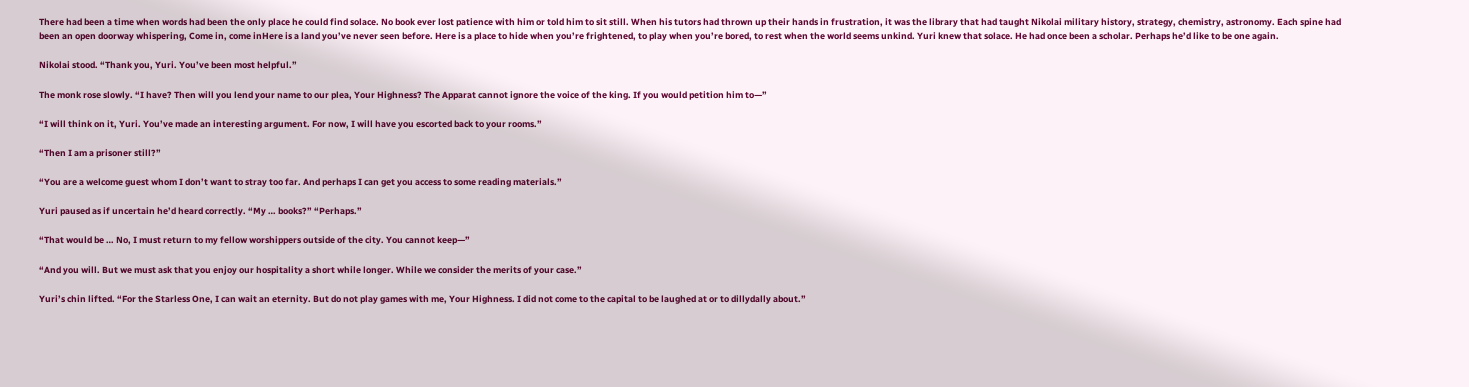There had been a time when words had been the only place he could find solace. No book ever lost patience with him or told him to sit still. When his tutors had thrown up their hands in frustration, it was the library that had taught Nikolai military history, strategy, chemistry, astronomy. Each spine had been an open doorway whispering, Come in, come inHere is a land you’ve never seen before. Here is a place to hide when you’re frightened, to play when you’re bored, to rest when the world seems unkind. Yuri knew that solace. He had once been a scholar. Perhaps he’d like to be one again.

Nikolai stood. “Thank you, Yuri. You’ve been most helpful.”

The monk rose slowly. “I have? Then will you lend your name to our plea, Your Highness? The Apparat cannot ignore the voice of the king. If you would petition him to—”

“I will think on it, Yuri. You’ve made an interesting argument. For now, I will have you escorted back to your rooms.”

“Then I am a prisoner still?”

“You are a welcome guest whom I don’t want to stray too far. And perhaps I can get you access to some reading materials.”

Yuri paused as if uncertain he’d heard correctly. “My … books?” “Perhaps.”

“That would be … No, I must return to my fellow worshippers outside of the city. You cannot keep—”

“And you will. But we must ask that you enjoy our hospitality a short while longer. While we consider the merits of your case.”

Yuri’s chin lifted. “For the Starless One, I can wait an eternity. But do not play games with me, Your Highness. I did not come to the capital to be laughed at or to dillydally about.”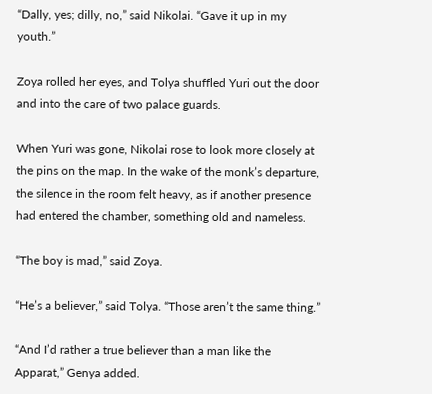“Dally, yes; dilly, no,” said Nikolai. “Gave it up in my youth.”

Zoya rolled her eyes, and Tolya shuffled Yuri out the door and into the care of two palace guards.

When Yuri was gone, Nikolai rose to look more closely at the pins on the map. In the wake of the monk’s departure, the silence in the room felt heavy, as if another presence had entered the chamber, something old and nameless.

“The boy is mad,” said Zoya.

“He’s a believer,” said Tolya. “Those aren’t the same thing.”

“And I’d rather a true believer than a man like the Apparat,” Genya added.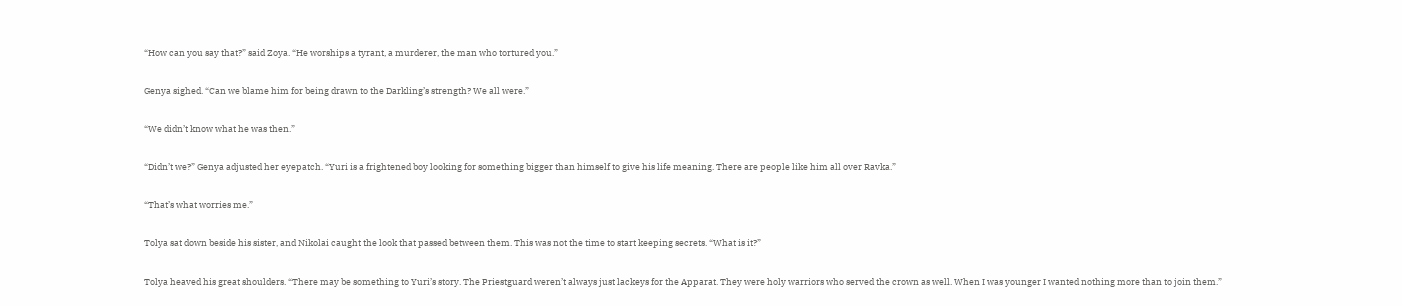“How can you say that?” said Zoya. “He worships a tyrant, a murderer, the man who tortured you.”

Genya sighed. “Can we blame him for being drawn to the Darkling’s strength? We all were.”

“We didn’t know what he was then.”

“Didn’t we?” Genya adjusted her eyepatch. “Yuri is a frightened boy looking for something bigger than himself to give his life meaning. There are people like him all over Ravka.”

“That’s what worries me.”

Tolya sat down beside his sister, and Nikolai caught the look that passed between them. This was not the time to start keeping secrets. “What is it?”

Tolya heaved his great shoulders. “There may be something to Yuri’s story. The Priestguard weren’t always just lackeys for the Apparat. They were holy warriors who served the crown as well. When I was younger I wanted nothing more than to join them.”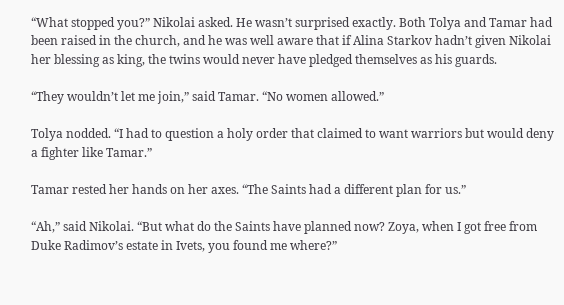“What stopped you?” Nikolai asked. He wasn’t surprised exactly. Both Tolya and Tamar had been raised in the church, and he was well aware that if Alina Starkov hadn’t given Nikolai her blessing as king, the twins would never have pledged themselves as his guards.

“They wouldn’t let me join,” said Tamar. “No women allowed.”

Tolya nodded. “I had to question a holy order that claimed to want warriors but would deny a fighter like Tamar.”

Tamar rested her hands on her axes. “The Saints had a different plan for us.”

“Ah,” said Nikolai. “But what do the Saints have planned now? Zoya, when I got free from Duke Radimov’s estate in Ivets, you found me where?”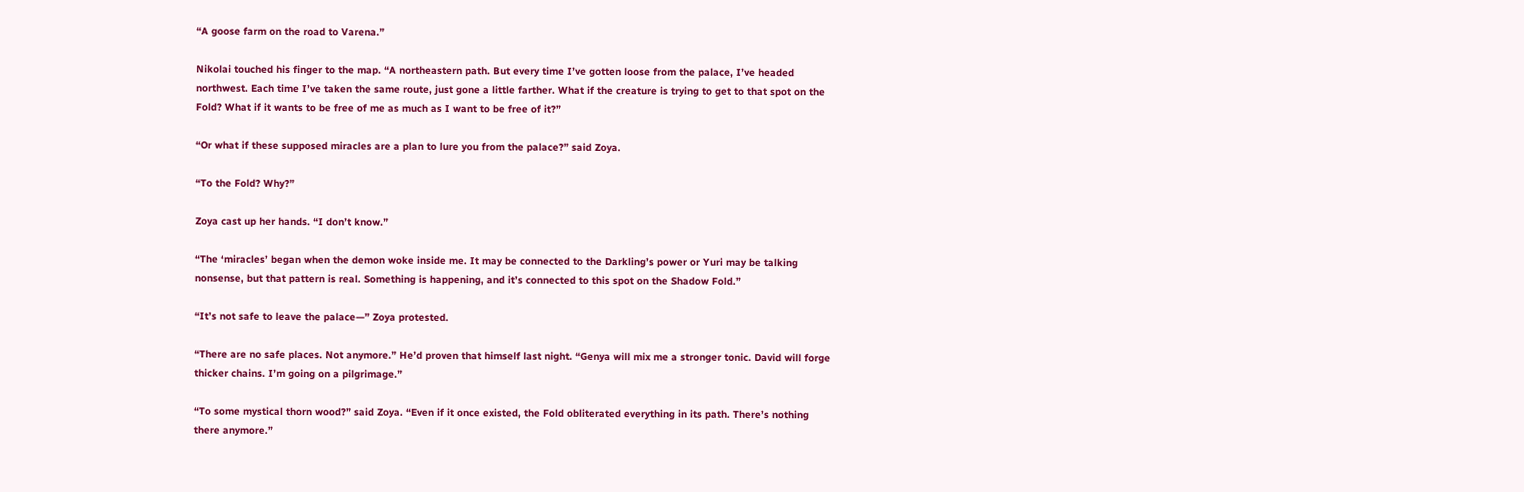“A goose farm on the road to Varena.”

Nikolai touched his finger to the map. “A northeastern path. But every time I’ve gotten loose from the palace, I’ve headed northwest. Each time I’ve taken the same route, just gone a little farther. What if the creature is trying to get to that spot on the Fold? What if it wants to be free of me as much as I want to be free of it?”

“Or what if these supposed miracles are a plan to lure you from the palace?” said Zoya.

“To the Fold? Why?”

Zoya cast up her hands. “I don’t know.”

“The ‘miracles’ began when the demon woke inside me. It may be connected to the Darkling’s power or Yuri may be talking nonsense, but that pattern is real. Something is happening, and it’s connected to this spot on the Shadow Fold.”

“It’s not safe to leave the palace—” Zoya protested.

“There are no safe places. Not anymore.” He’d proven that himself last night. “Genya will mix me a stronger tonic. David will forge thicker chains. I’m going on a pilgrimage.”

“To some mystical thorn wood?” said Zoya. “Even if it once existed, the Fold obliterated everything in its path. There’s nothing there anymore.”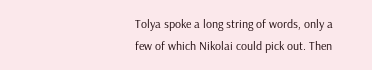Tolya spoke a long string of words, only a few of which Nikolai could pick out. Then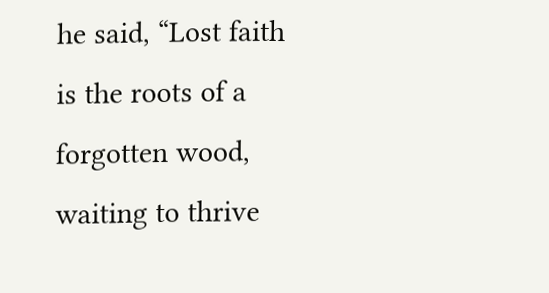he said, “Lost faith is the roots of a forgotten wood, waiting to thrive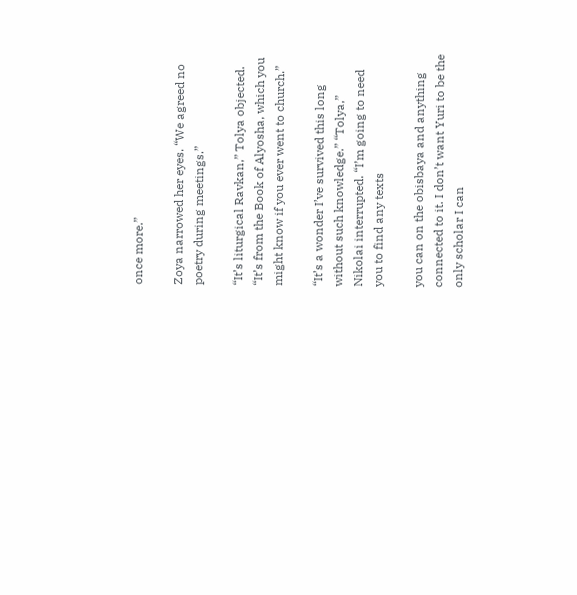once more.”

Zoya narrowed her eyes. “We agreed no poetry during meetings.”

“It’s liturgical Ravkan,” Tolya objected. “It’s from the Book of Alyosha, which you might know if you ever went to church.”

“It’s a wonder I’ve survived this long without such knowledge.” “Tolya,” Nikolai interrupted. “I’m going to need you to find any texts

you can on the obisbaya and anything connected to it. I don’t want Yuri to be the only scholar I can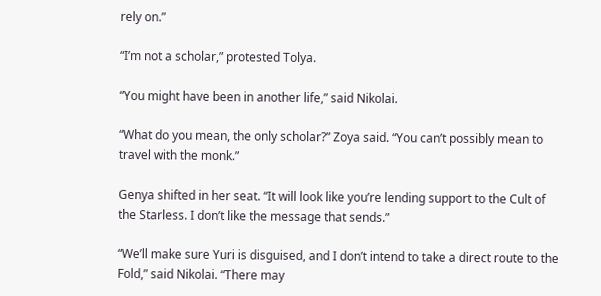rely on.”

“I’m not a scholar,” protested Tolya.

“You might have been in another life,” said Nikolai.

“What do you mean, the only scholar?” Zoya said. “You can’t possibly mean to travel with the monk.”

Genya shifted in her seat. “It will look like you’re lending support to the Cult of the Starless. I don’t like the message that sends.”

“We’ll make sure Yuri is disguised, and I don’t intend to take a direct route to the Fold,” said Nikolai. “There may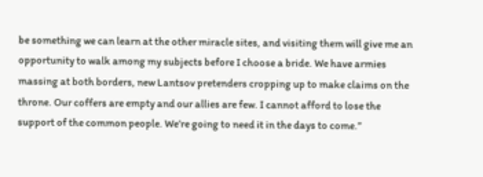be something we can learn at the other miracle sites, and visiting them will give me an opportunity to walk among my subjects before I choose a bride. We have armies massing at both borders, new Lantsov pretenders cropping up to make claims on the throne. Our coffers are empty and our allies are few. I cannot afford to lose the support of the common people. We’re going to need it in the days to come.”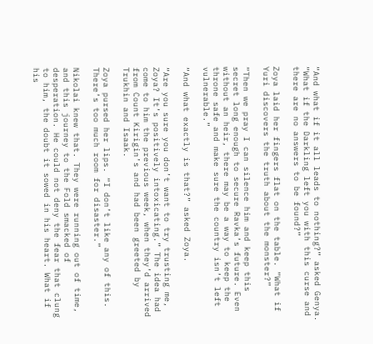“And what if it all leads to nothing?” asked Genya. “What if the Darkling left you with this curse and there are no answers to be found?”

Zoya laid her fingers flat on the table. “What if Yuri discovers the truth about the monster?”

“Then we pray I can silence him and keep this secret long enough to secure Ravka’s future. Even without an heir, there may be a way to keep the throne safe and make sure the country isn’t left vulnerable.”

“And what exactly is that?” asked Zoya.

“Are you sure you don’t want to try trusting me, Zoya? It’s positively intoxicating.” The idea had come to him the previous week, when they’d arrived from Count Kirigin’s and had been greeted by Trukhin and Isaak.

Zoya pursed her lips. “I don’t like any of this. There’s too much room for disaster.”

Nikolai knew that. They were running out of time, and this journey to the Fold smacked of desperation. He could not deny the fear that clung to him, the doubt it sowed in his heart. What if his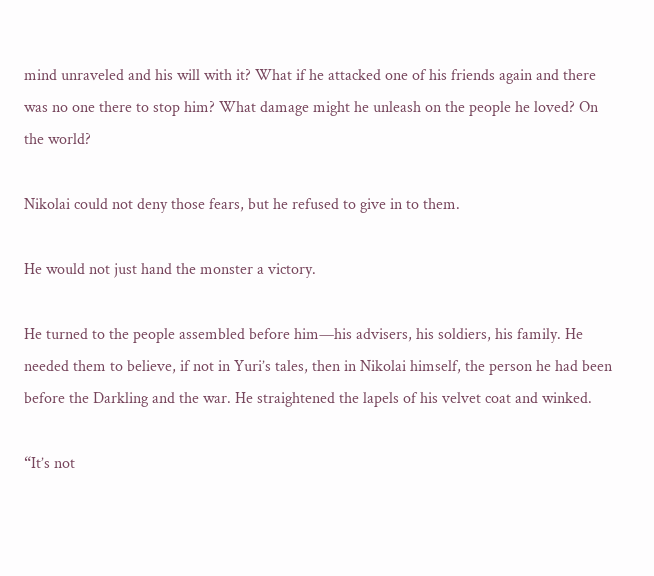mind unraveled and his will with it? What if he attacked one of his friends again and there was no one there to stop him? What damage might he unleash on the people he loved? On the world?

Nikolai could not deny those fears, but he refused to give in to them.

He would not just hand the monster a victory.

He turned to the people assembled before him—his advisers, his soldiers, his family. He needed them to believe, if not in Yuri’s tales, then in Nikolai himself, the person he had been before the Darkling and the war. He straightened the lapels of his velvet coat and winked.

“It’s not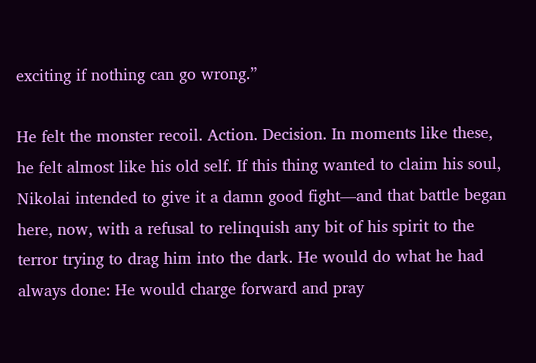exciting if nothing can go wrong.”

He felt the monster recoil. Action. Decision. In moments like these, he felt almost like his old self. If this thing wanted to claim his soul, Nikolai intended to give it a damn good fight—and that battle began here, now, with a refusal to relinquish any bit of his spirit to the terror trying to drag him into the dark. He would do what he had always done: He would charge forward and pray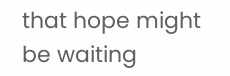that hope might be waiting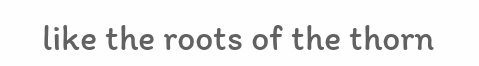like the roots of the thorn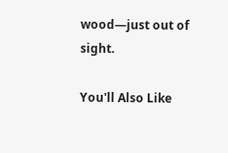wood—just out of sight.

You'll Also Like